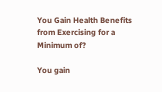You Gain Health Benefits from Exercising for a Minimum of?

You gain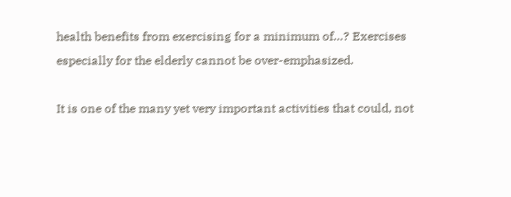health benefits from exercising for a minimum of…? Exercises especially for the elderly cannot be over-emphasized.

It is one of the many yet very important activities that could, not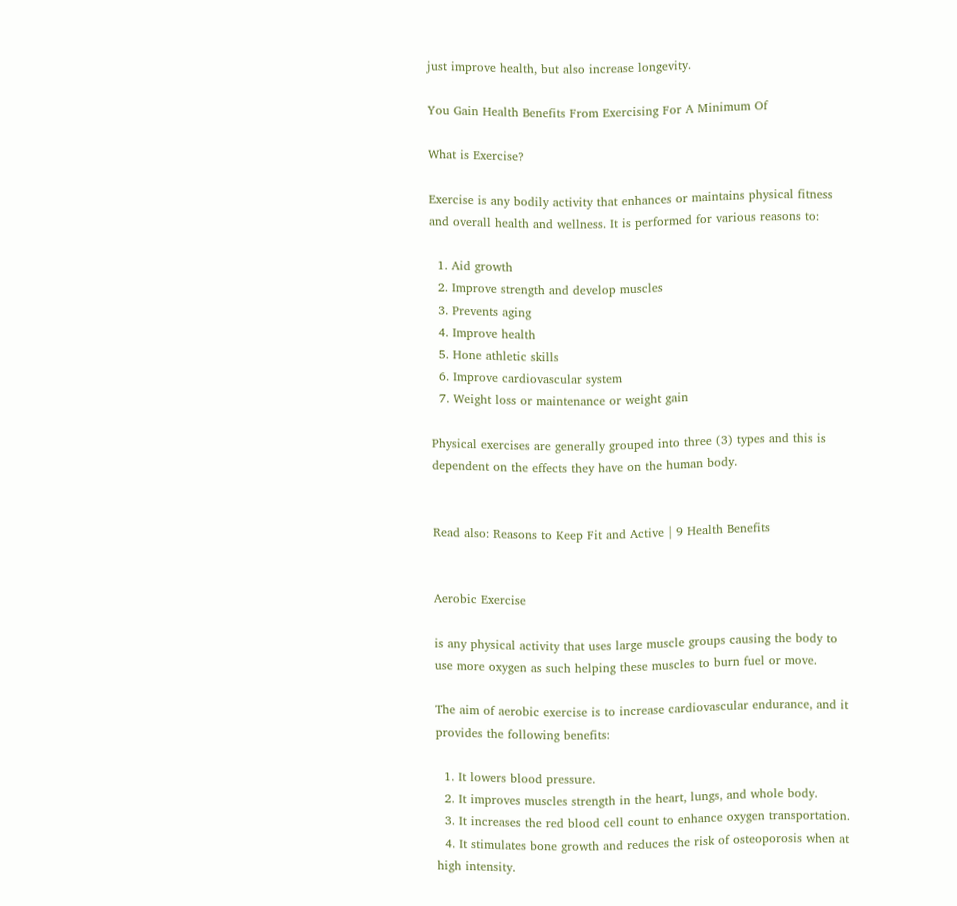just improve health, but also increase longevity.

You Gain Health Benefits From Exercising For A Minimum Of

What is Exercise?

Exercise is any bodily activity that enhances or maintains physical fitness and overall health and wellness. It is performed for various reasons to:

  1. Aid growth
  2. Improve strength and develop muscles
  3. Prevents aging
  4. Improve health
  5. Hone athletic skills
  6. Improve cardiovascular system
  7. Weight loss or maintenance or weight gain

Physical exercises are generally grouped into three (3) types and this is dependent on the effects they have on the human body.


Read also: Reasons to Keep Fit and Active | 9 Health Benefits


Aerobic Exercise

is any physical activity that uses large muscle groups causing the body to use more oxygen as such helping these muscles to burn fuel or move.

The aim of aerobic exercise is to increase cardiovascular endurance, and it provides the following benefits:

  1. It lowers blood pressure.
  2. It improves muscles strength in the heart, lungs, and whole body.
  3. It increases the red blood cell count to enhance oxygen transportation.
  4. It stimulates bone growth and reduces the risk of osteoporosis when at high intensity.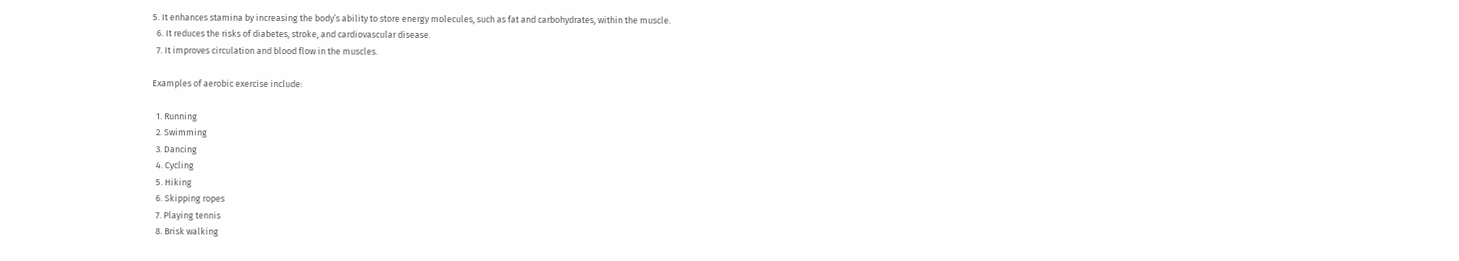5. It enhances stamina by increasing the body’s ability to store energy molecules, such as fat and carbohydrates, within the muscle.
  6. It reduces the risks of diabetes, stroke, and cardiovascular disease.
  7. It improves circulation and blood flow in the muscles.

Examples of aerobic exercise include:

  1. Running
  2. Swimming
  3. Dancing
  4. Cycling
  5. Hiking
  6. Skipping ropes
  7. Playing tennis
  8. Brisk walking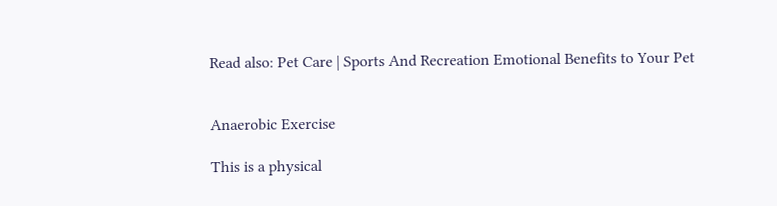Read also: Pet Care | Sports And Recreation Emotional Benefits to Your Pet


Anaerobic Exercise

This is a physical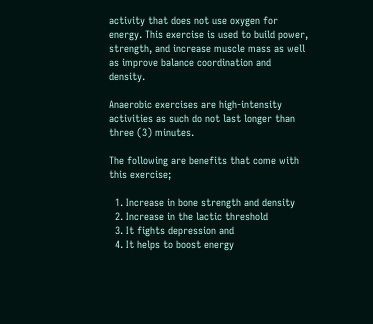activity that does not use oxygen for energy. This exercise is used to build power, strength, and increase muscle mass as well as improve balance coordination and density.

Anaerobic exercises are high-intensity activities as such do not last longer than three (3) minutes.

The following are benefits that come with this exercise;

  1. Increase in bone strength and density
  2. Increase in the lactic threshold
  3. It fights depression and
  4. It helps to boost energy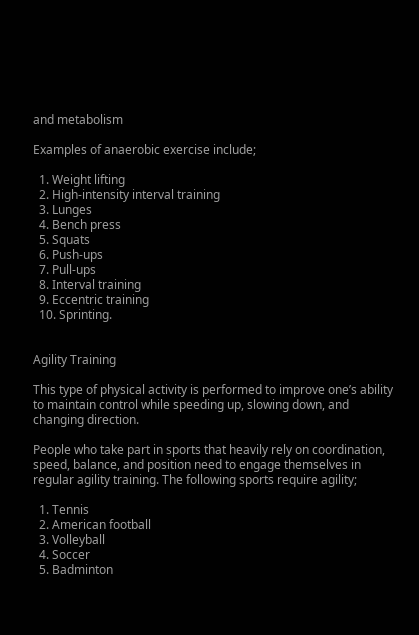and metabolism

Examples of anaerobic exercise include;

  1. Weight lifting
  2. High-intensity interval training
  3. Lunges
  4. Bench press
  5. Squats
  6. Push-ups
  7. Pull-ups
  8. Interval training
  9. Eccentric training
  10. Sprinting.


Agility Training

This type of physical activity is performed to improve one’s ability to maintain control while speeding up, slowing down, and changing direction.

People who take part in sports that heavily rely on coordination, speed, balance, and position need to engage themselves in regular agility training. The following sports require agility;

  1. Tennis
  2. American football
  3. Volleyball
  4. Soccer
  5. Badminton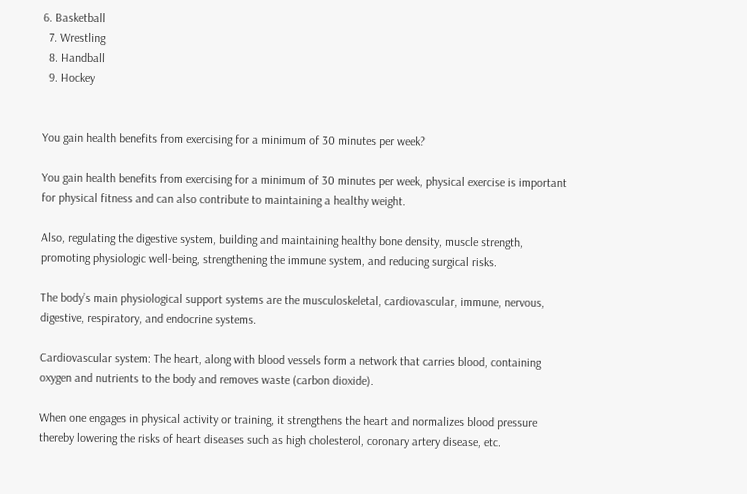6. Basketball
  7. Wrestling
  8. Handball
  9. Hockey


You gain health benefits from exercising for a minimum of 30 minutes per week?

You gain health benefits from exercising for a minimum of 30 minutes per week, physical exercise is important for physical fitness and can also contribute to maintaining a healthy weight.

Also, regulating the digestive system, building and maintaining healthy bone density, muscle strength, promoting physiologic well-being, strengthening the immune system, and reducing surgical risks.

The body’s main physiological support systems are the musculoskeletal, cardiovascular, immune, nervous, digestive, respiratory, and endocrine systems.

Cardiovascular system: The heart, along with blood vessels form a network that carries blood, containing oxygen and nutrients to the body and removes waste (carbon dioxide).

When one engages in physical activity or training, it strengthens the heart and normalizes blood pressure thereby lowering the risks of heart diseases such as high cholesterol, coronary artery disease, etc.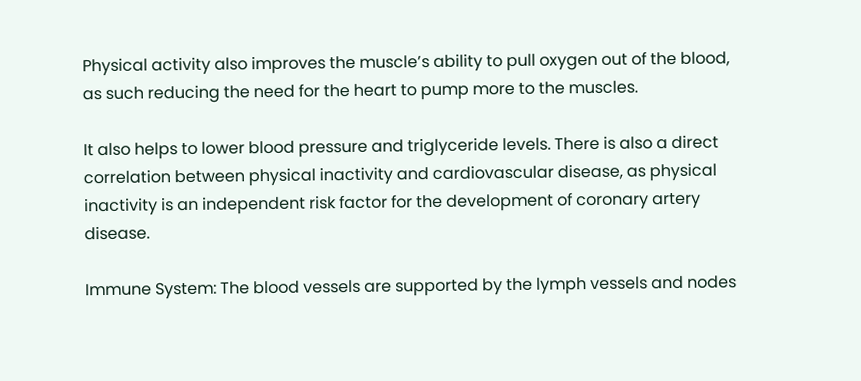Physical activity also improves the muscle’s ability to pull oxygen out of the blood, as such reducing the need for the heart to pump more to the muscles.

It also helps to lower blood pressure and triglyceride levels. There is also a direct correlation between physical inactivity and cardiovascular disease, as physical inactivity is an independent risk factor for the development of coronary artery disease.

Immune System: The blood vessels are supported by the lymph vessels and nodes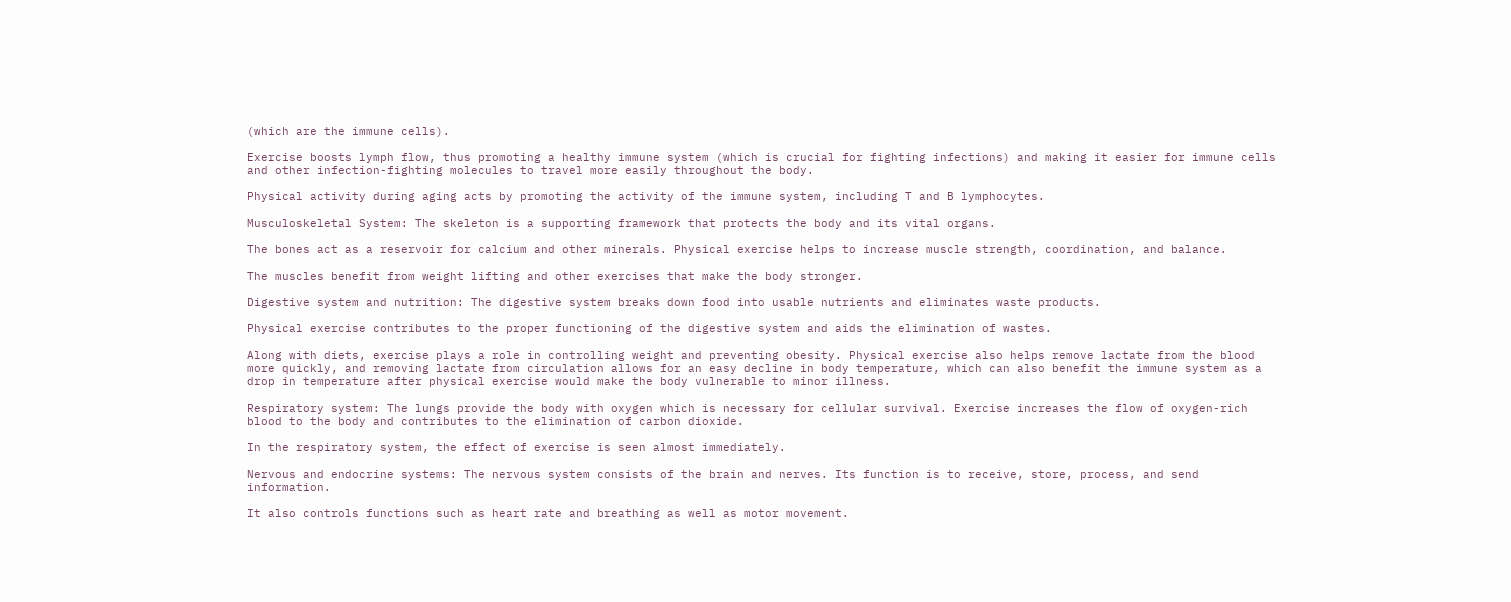(which are the immune cells).

Exercise boosts lymph flow, thus promoting a healthy immune system (which is crucial for fighting infections) and making it easier for immune cells and other infection-fighting molecules to travel more easily throughout the body.

Physical activity during aging acts by promoting the activity of the immune system, including T and B lymphocytes.

Musculoskeletal System: The skeleton is a supporting framework that protects the body and its vital organs.

The bones act as a reservoir for calcium and other minerals. Physical exercise helps to increase muscle strength, coordination, and balance.

The muscles benefit from weight lifting and other exercises that make the body stronger.

Digestive system and nutrition: The digestive system breaks down food into usable nutrients and eliminates waste products.

Physical exercise contributes to the proper functioning of the digestive system and aids the elimination of wastes.

Along with diets, exercise plays a role in controlling weight and preventing obesity. Physical exercise also helps remove lactate from the blood more quickly, and removing lactate from circulation allows for an easy decline in body temperature, which can also benefit the immune system as a drop in temperature after physical exercise would make the body vulnerable to minor illness.

Respiratory system: The lungs provide the body with oxygen which is necessary for cellular survival. Exercise increases the flow of oxygen-rich blood to the body and contributes to the elimination of carbon dioxide.

In the respiratory system, the effect of exercise is seen almost immediately.

Nervous and endocrine systems: The nervous system consists of the brain and nerves. Its function is to receive, store, process, and send information.

It also controls functions such as heart rate and breathing as well as motor movement.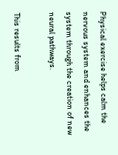Physical exercise helps calm the nervous system and enhances the system through the creation of new neural pathways.

This results from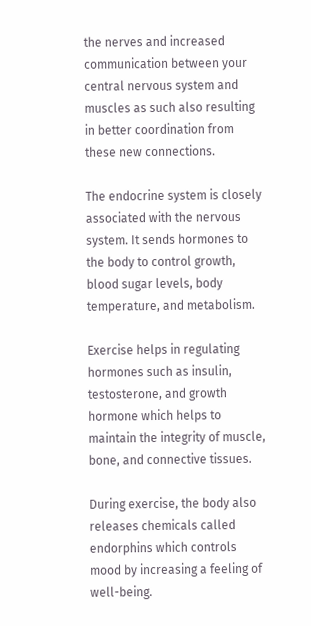the nerves and increased communication between your central nervous system and muscles as such also resulting in better coordination from these new connections.

The endocrine system is closely associated with the nervous system. It sends hormones to the body to control growth, blood sugar levels, body temperature, and metabolism.

Exercise helps in regulating hormones such as insulin, testosterone, and growth hormone which helps to maintain the integrity of muscle, bone, and connective tissues.

During exercise, the body also releases chemicals called endorphins which controls mood by increasing a feeling of well-being.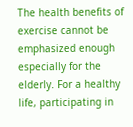The health benefits of exercise cannot be emphasized enough especially for the elderly. For a healthy life, participating in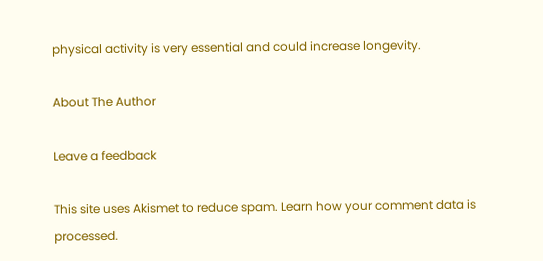physical activity is very essential and could increase longevity.

About The Author

Leave a feedback

This site uses Akismet to reduce spam. Learn how your comment data is processed.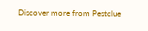Discover more from Pestclue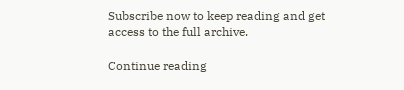Subscribe now to keep reading and get access to the full archive.

Continue reading